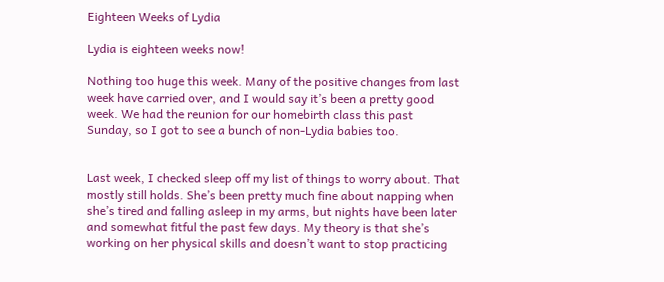Eighteen Weeks of Lydia

Lydia is eighteen weeks now!

Nothing too huge this week. Many of the positive changes from last week have carried over, and I would say it’s been a pretty good week. We had the reunion for our homebirth class this past Sunday, so I got to see a bunch of non-Lydia babies too.


Last week, I checked sleep off my list of things to worry about. That mostly still holds. She’s been pretty much fine about napping when she’s tired and falling asleep in my arms, but nights have been later and somewhat fitful the past few days. My theory is that she’s working on her physical skills and doesn’t want to stop practicing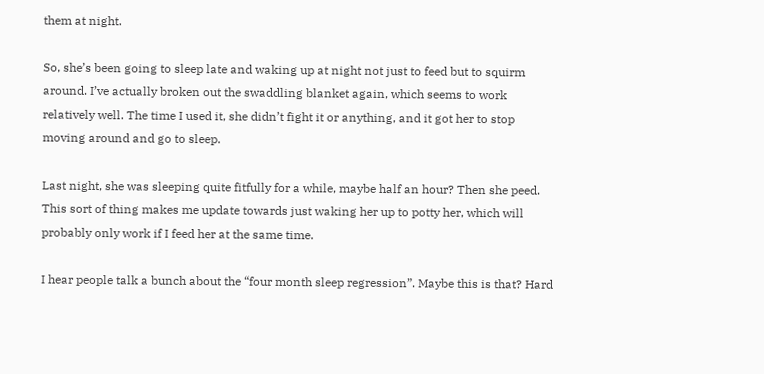them at night.

So, she’s been going to sleep late and waking up at night not just to feed but to squirm around. I’ve actually broken out the swaddling blanket again, which seems to work relatively well. The time I used it, she didn’t fight it or anything, and it got her to stop moving around and go to sleep.

Last night, she was sleeping quite fitfully for a while, maybe half an hour? Then she peed. This sort of thing makes me update towards just waking her up to potty her, which will probably only work if I feed her at the same time.

I hear people talk a bunch about the “four month sleep regression”. Maybe this is that? Hard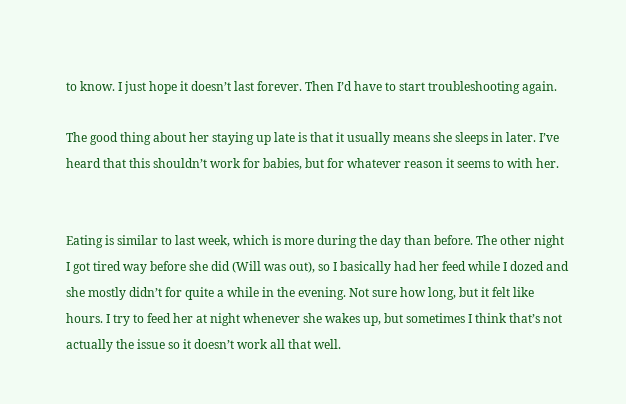to know. I just hope it doesn’t last forever. Then I’d have to start troubleshooting again.

The good thing about her staying up late is that it usually means she sleeps in later. I’ve heard that this shouldn’t work for babies, but for whatever reason it seems to with her.


Eating is similar to last week, which is more during the day than before. The other night I got tired way before she did (Will was out), so I basically had her feed while I dozed and she mostly didn’t for quite a while in the evening. Not sure how long, but it felt like hours. I try to feed her at night whenever she wakes up, but sometimes I think that’s not actually the issue so it doesn’t work all that well.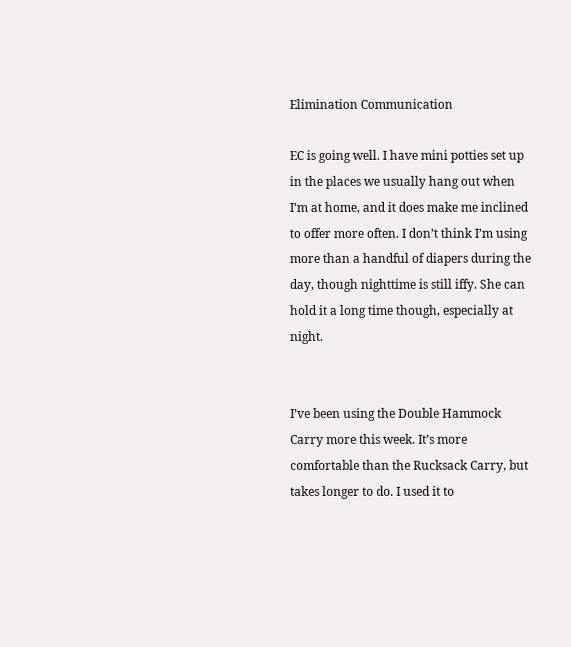Elimination Communication

EC is going well. I have mini potties set up in the places we usually hang out when I’m at home, and it does make me inclined to offer more often. I don’t think I’m using more than a handful of diapers during the day, though nighttime is still iffy. She can hold it a long time though, especially at night.


I’ve been using the Double Hammock Carry more this week. It’s more comfortable than the Rucksack Carry, but takes longer to do. I used it to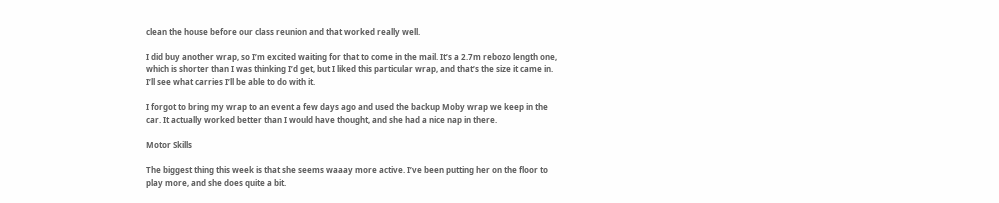clean the house before our class reunion and that worked really well.

I did buy another wrap, so I’m excited waiting for that to come in the mail. It’s a 2.7m rebozo length one, which is shorter than I was thinking I’d get, but I liked this particular wrap, and that’s the size it came in. I’ll see what carries I’ll be able to do with it.

I forgot to bring my wrap to an event a few days ago and used the backup Moby wrap we keep in the car. It actually worked better than I would have thought, and she had a nice nap in there.

Motor Skills

The biggest thing this week is that she seems waaay more active. I’ve been putting her on the floor to play more, and she does quite a bit.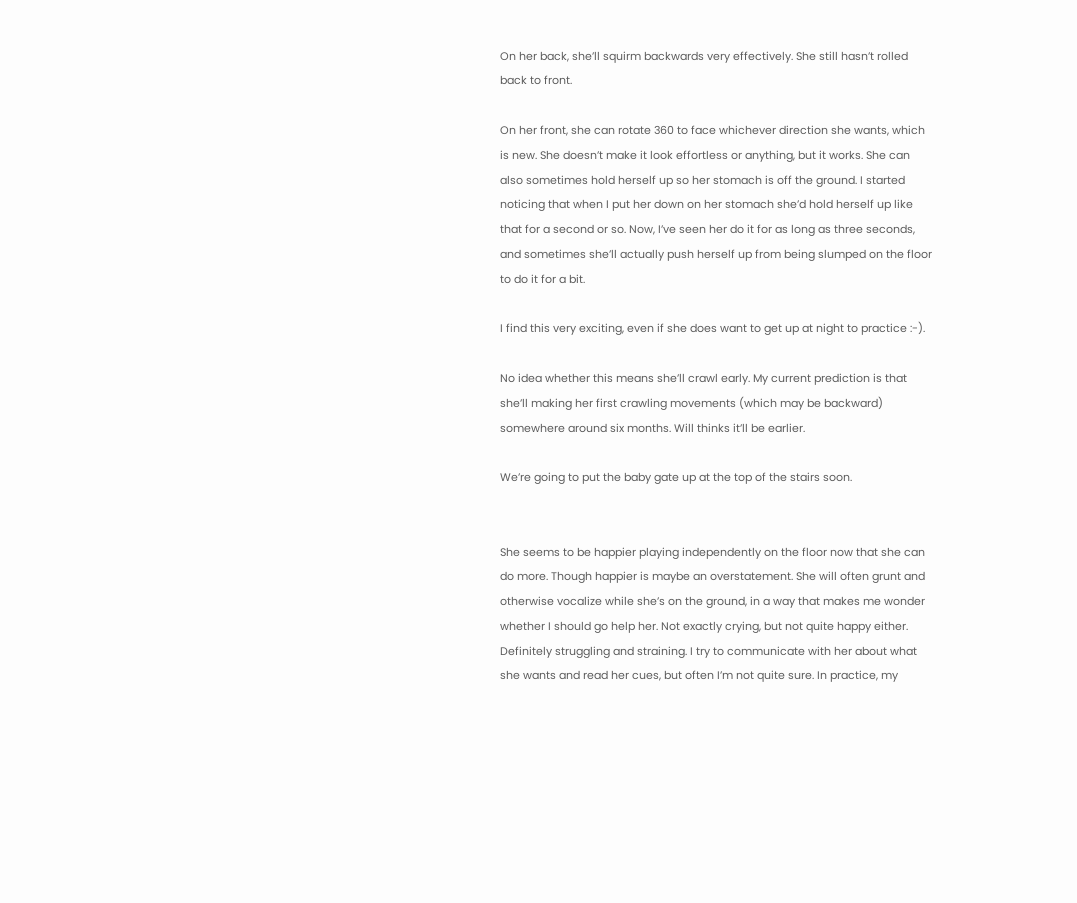On her back, she’ll squirm backwards very effectively. She still hasn’t rolled back to front.

On her front, she can rotate 360 to face whichever direction she wants, which is new. She doesn’t make it look effortless or anything, but it works. She can also sometimes hold herself up so her stomach is off the ground. I started noticing that when I put her down on her stomach she’d hold herself up like that for a second or so. Now, I’ve seen her do it for as long as three seconds, and sometimes she’ll actually push herself up from being slumped on the floor to do it for a bit.

I find this very exciting, even if she does want to get up at night to practice :-).

No idea whether this means she’ll crawl early. My current prediction is that she’ll making her first crawling movements (which may be backward) somewhere around six months. Will thinks it’ll be earlier.

We’re going to put the baby gate up at the top of the stairs soon.


She seems to be happier playing independently on the floor now that she can do more. Though happier is maybe an overstatement. She will often grunt and otherwise vocalize while she’s on the ground, in a way that makes me wonder whether I should go help her. Not exactly crying, but not quite happy either. Definitely struggling and straining. I try to communicate with her about what she wants and read her cues, but often I’m not quite sure. In practice, my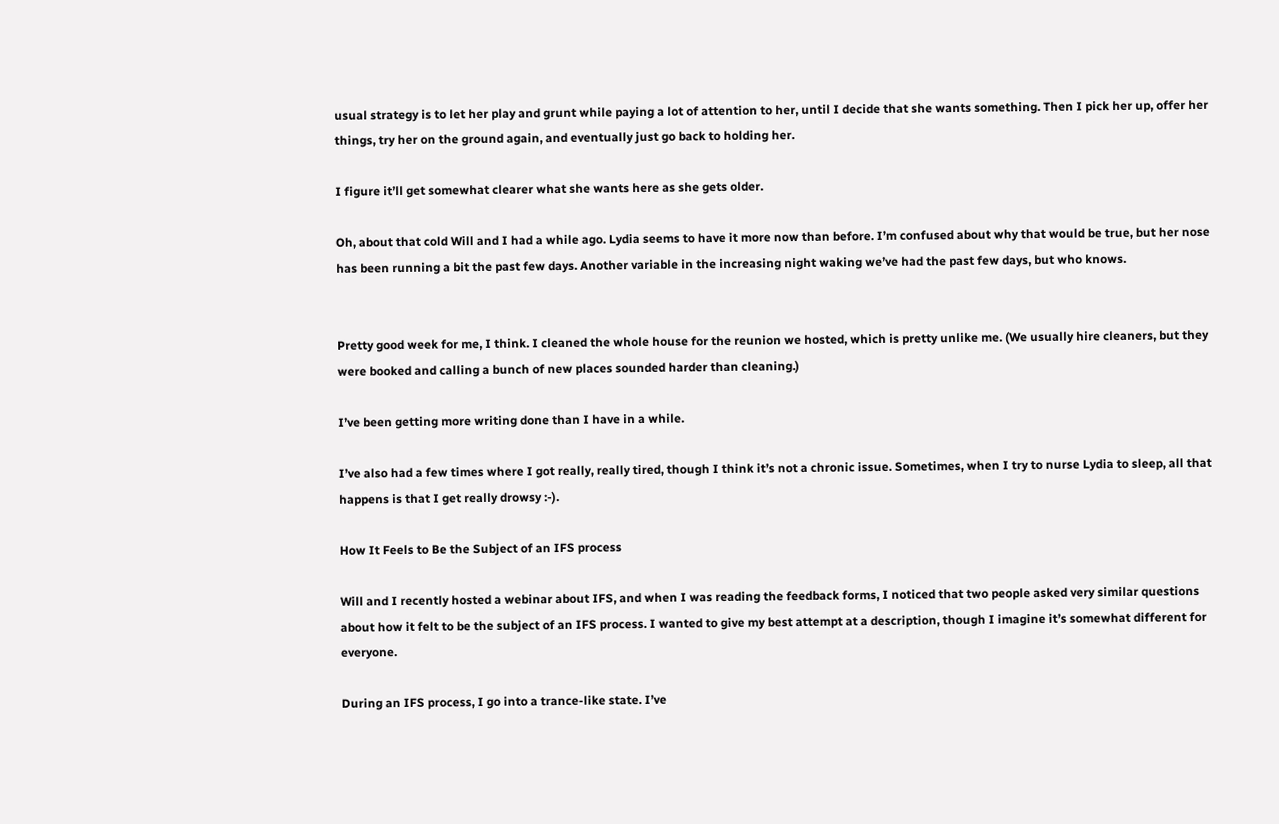usual strategy is to let her play and grunt while paying a lot of attention to her, until I decide that she wants something. Then I pick her up, offer her things, try her on the ground again, and eventually just go back to holding her.

I figure it’ll get somewhat clearer what she wants here as she gets older.

Oh, about that cold Will and I had a while ago. Lydia seems to have it more now than before. I’m confused about why that would be true, but her nose has been running a bit the past few days. Another variable in the increasing night waking we’ve had the past few days, but who knows.


Pretty good week for me, I think. I cleaned the whole house for the reunion we hosted, which is pretty unlike me. (We usually hire cleaners, but they were booked and calling a bunch of new places sounded harder than cleaning.)

I’ve been getting more writing done than I have in a while.

I’ve also had a few times where I got really, really tired, though I think it’s not a chronic issue. Sometimes, when I try to nurse Lydia to sleep, all that happens is that I get really drowsy :-).

How It Feels to Be the Subject of an IFS process

Will and I recently hosted a webinar about IFS, and when I was reading the feedback forms, I noticed that two people asked very similar questions about how it felt to be the subject of an IFS process. I wanted to give my best attempt at a description, though I imagine it’s somewhat different for everyone.

During an IFS process, I go into a trance-like state. I’ve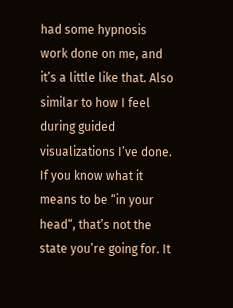had some hypnosis work done on me, and it’s a little like that. Also similar to how I feel during guided visualizations I’ve done. If you know what it means to be “in your head“, that’s not the state you’re going for. It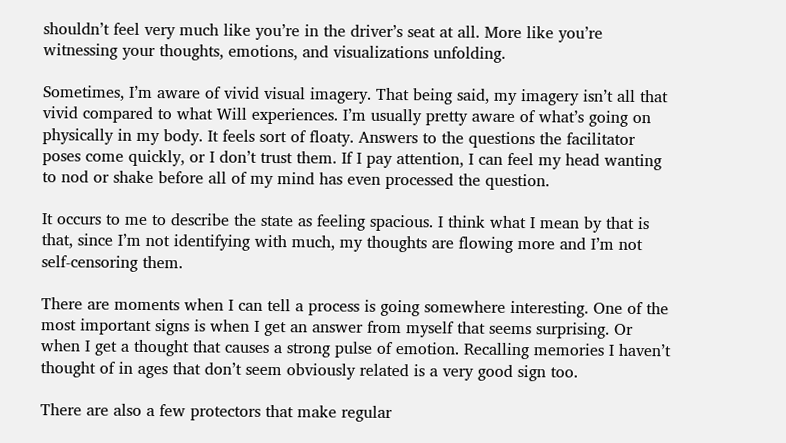shouldn’t feel very much like you’re in the driver’s seat at all. More like you’re witnessing your thoughts, emotions, and visualizations unfolding.

Sometimes, I’m aware of vivid visual imagery. That being said, my imagery isn’t all that vivid compared to what Will experiences. I’m usually pretty aware of what’s going on physically in my body. It feels sort of floaty. Answers to the questions the facilitator poses come quickly, or I don’t trust them. If I pay attention, I can feel my head wanting to nod or shake before all of my mind has even processed the question.

It occurs to me to describe the state as feeling spacious. I think what I mean by that is that, since I’m not identifying with much, my thoughts are flowing more and I’m not self-censoring them.

There are moments when I can tell a process is going somewhere interesting. One of the most important signs is when I get an answer from myself that seems surprising. Or when I get a thought that causes a strong pulse of emotion. Recalling memories I haven’t thought of in ages that don’t seem obviously related is a very good sign too.

There are also a few protectors that make regular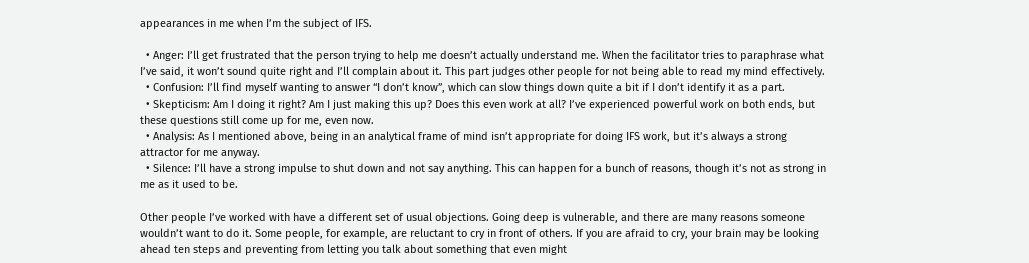appearances in me when I’m the subject of IFS.

  • Anger: I’ll get frustrated that the person trying to help me doesn’t actually understand me. When the facilitator tries to paraphrase what I’ve said, it won’t sound quite right and I’ll complain about it. This part judges other people for not being able to read my mind effectively.
  • Confusion: I’ll find myself wanting to answer “I don’t know”, which can slow things down quite a bit if I don’t identify it as a part.
  • Skepticism: Am I doing it right? Am I just making this up? Does this even work at all? I’ve experienced powerful work on both ends, but these questions still come up for me, even now.
  • Analysis: As I mentioned above, being in an analytical frame of mind isn’t appropriate for doing IFS work, but it’s always a strong attractor for me anyway.
  • Silence: I’ll have a strong impulse to shut down and not say anything. This can happen for a bunch of reasons, though it’s not as strong in me as it used to be.

Other people I’ve worked with have a different set of usual objections. Going deep is vulnerable, and there are many reasons someone wouldn’t want to do it. Some people, for example, are reluctant to cry in front of others. If you are afraid to cry, your brain may be looking ahead ten steps and preventing from letting you talk about something that even might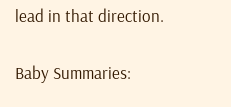lead in that direction.

Baby Summaries: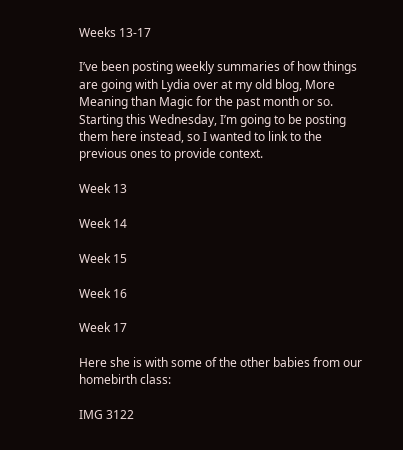Weeks 13-17

I’ve been posting weekly summaries of how things are going with Lydia over at my old blog, More Meaning than Magic for the past month or so. Starting this Wednesday, I’m going to be posting them here instead, so I wanted to link to the previous ones to provide context.

Week 13

Week 14

Week 15

Week 16

Week 17

Here she is with some of the other babies from our homebirth class:

IMG 3122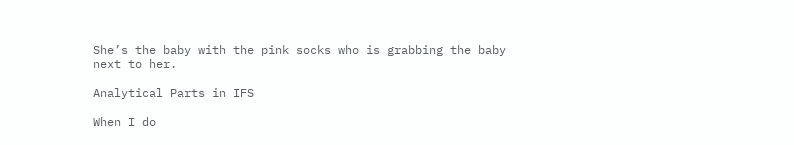She’s the baby with the pink socks who is grabbing the baby next to her.

Analytical Parts in IFS

When I do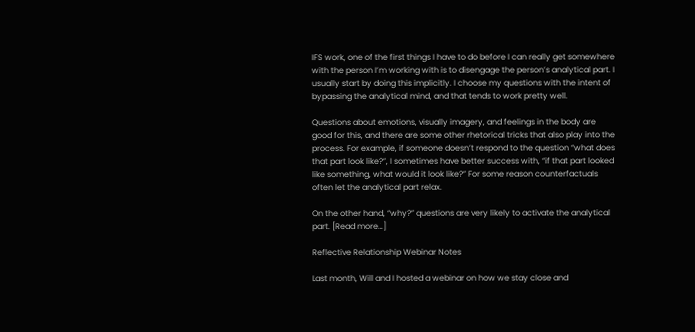IFS work, one of the first things I have to do before I can really get somewhere with the person I’m working with is to disengage the person’s analytical part. I usually start by doing this implicitly. I choose my questions with the intent of bypassing the analytical mind, and that tends to work pretty well.

Questions about emotions, visually imagery, and feelings in the body are good for this, and there are some other rhetorical tricks that also play into the process. For example, if someone doesn’t respond to the question “what does that part look like?”, I sometimes have better success with, “if that part looked like something, what would it look like?” For some reason counterfactuals often let the analytical part relax.

On the other hand, “why?” questions are very likely to activate the analytical part. [Read more…]

Reflective Relationship Webinar Notes

Last month, Will and I hosted a webinar on how we stay close and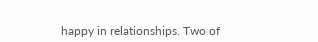happy in relationships. Two of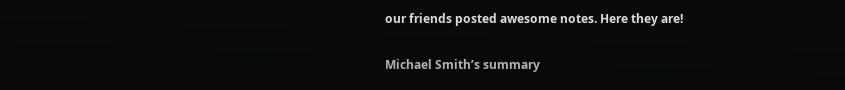our friends posted awesome notes. Here they are!

Michael Smith’s summary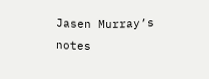Jasen Murray’s notes